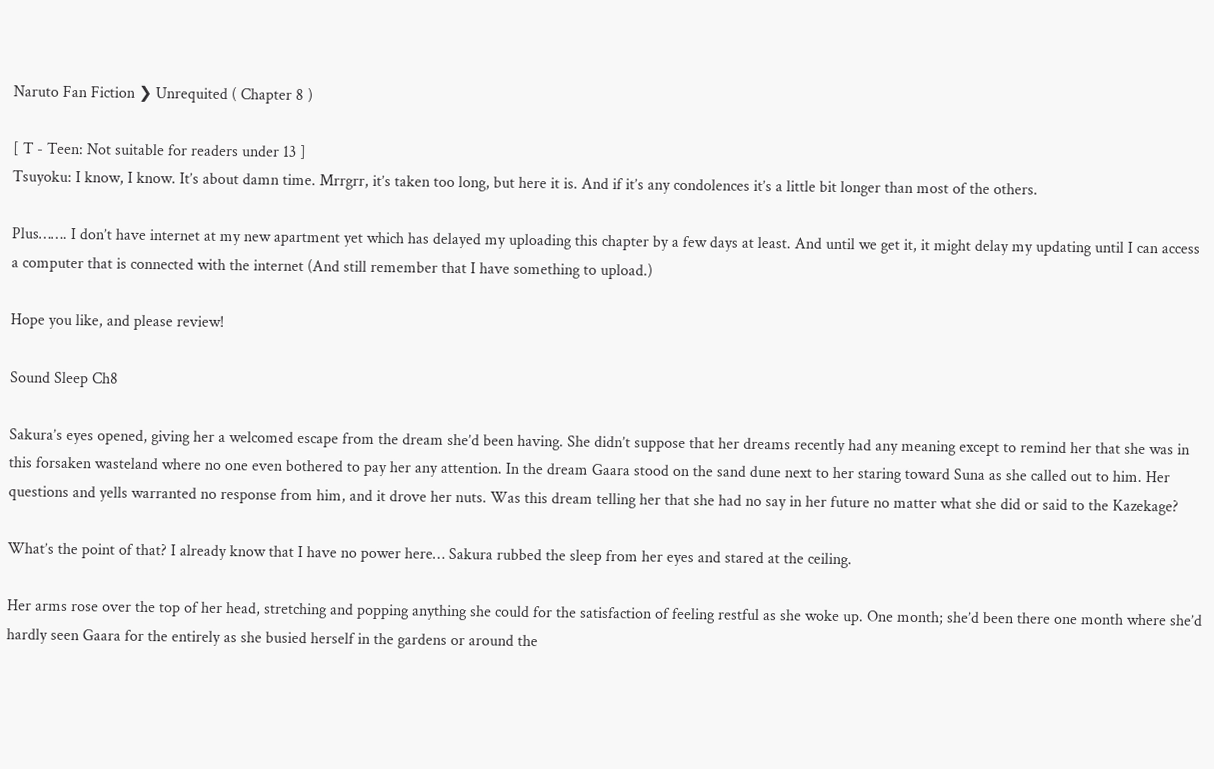Naruto Fan Fiction ❯ Unrequited ( Chapter 8 )

[ T - Teen: Not suitable for readers under 13 ]
Tsuyoku: I know, I know. It’s about damn time. Mrrgrr, it’s taken too long, but here it is. And if it’s any condolences it’s a little bit longer than most of the others.

Plus……. I don’t have internet at my new apartment yet which has delayed my uploading this chapter by a few days at least. And until we get it, it might delay my updating until I can access a computer that is connected with the internet (And still remember that I have something to upload.)

Hope you like, and please review!

Sound Sleep Ch8

Sakura’s eyes opened, giving her a welcomed escape from the dream she’d been having. She didn’t suppose that her dreams recently had any meaning except to remind her that she was in this forsaken wasteland where no one even bothered to pay her any attention. In the dream Gaara stood on the sand dune next to her staring toward Suna as she called out to him. Her questions and yells warranted no response from him, and it drove her nuts. Was this dream telling her that she had no say in her future no matter what she did or said to the Kazekage?

What’s the point of that? I already know that I have no power here… Sakura rubbed the sleep from her eyes and stared at the ceiling.

Her arms rose over the top of her head, stretching and popping anything she could for the satisfaction of feeling restful as she woke up. One month; she’d been there one month where she’d hardly seen Gaara for the entirely as she busied herself in the gardens or around the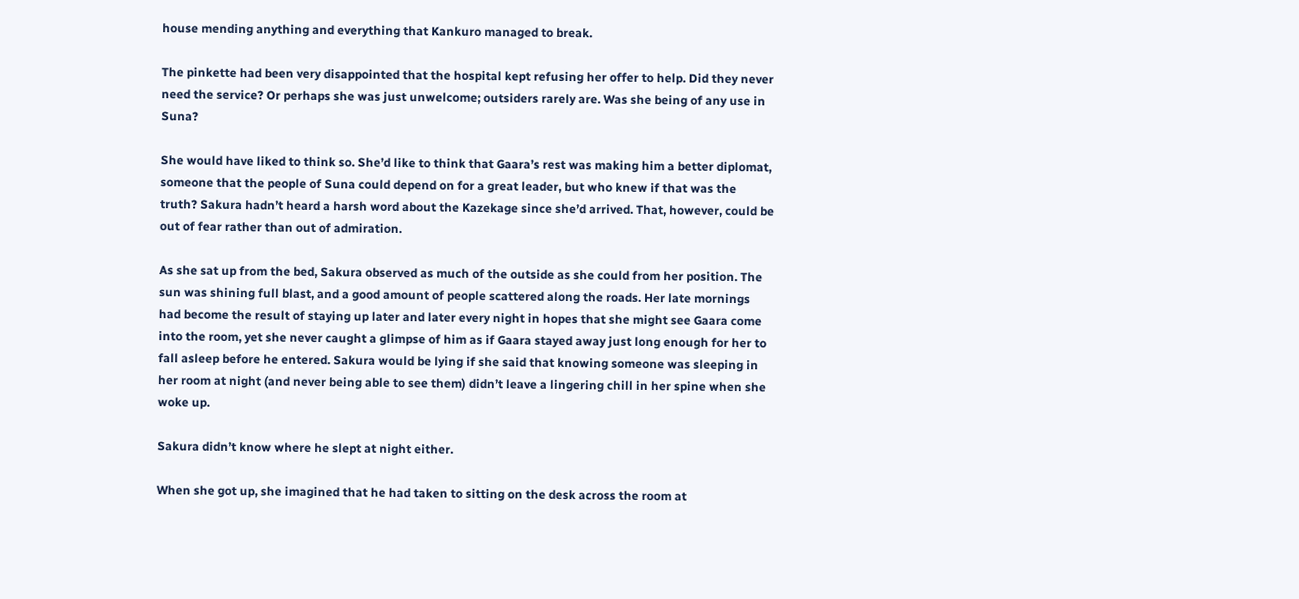house mending anything and everything that Kankuro managed to break.

The pinkette had been very disappointed that the hospital kept refusing her offer to help. Did they never need the service? Or perhaps she was just unwelcome; outsiders rarely are. Was she being of any use in Suna?

She would have liked to think so. She’d like to think that Gaara’s rest was making him a better diplomat, someone that the people of Suna could depend on for a great leader, but who knew if that was the truth? Sakura hadn’t heard a harsh word about the Kazekage since she’d arrived. That, however, could be out of fear rather than out of admiration.

As she sat up from the bed, Sakura observed as much of the outside as she could from her position. The sun was shining full blast, and a good amount of people scattered along the roads. Her late mornings had become the result of staying up later and later every night in hopes that she might see Gaara come into the room, yet she never caught a glimpse of him as if Gaara stayed away just long enough for her to fall asleep before he entered. Sakura would be lying if she said that knowing someone was sleeping in her room at night (and never being able to see them) didn’t leave a lingering chill in her spine when she woke up.

Sakura didn’t know where he slept at night either.

When she got up, she imagined that he had taken to sitting on the desk across the room at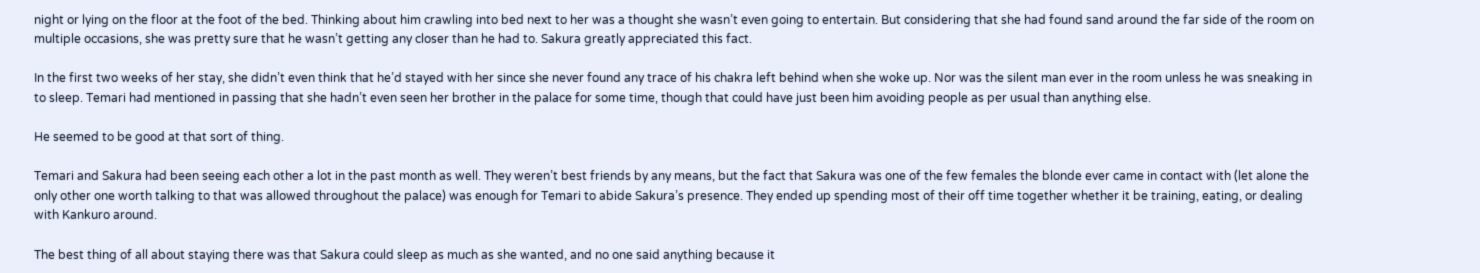night or lying on the floor at the foot of the bed. Thinking about him crawling into bed next to her was a thought she wasn’t even going to entertain. But considering that she had found sand around the far side of the room on multiple occasions, she was pretty sure that he wasn’t getting any closer than he had to. Sakura greatly appreciated this fact.

In the first two weeks of her stay, she didn’t even think that he’d stayed with her since she never found any trace of his chakra left behind when she woke up. Nor was the silent man ever in the room unless he was sneaking in to sleep. Temari had mentioned in passing that she hadn’t even seen her brother in the palace for some time, though that could have just been him avoiding people as per usual than anything else.

He seemed to be good at that sort of thing.

Temari and Sakura had been seeing each other a lot in the past month as well. They weren’t best friends by any means, but the fact that Sakura was one of the few females the blonde ever came in contact with (let alone the only other one worth talking to that was allowed throughout the palace) was enough for Temari to abide Sakura’s presence. They ended up spending most of their off time together whether it be training, eating, or dealing with Kankuro around.

The best thing of all about staying there was that Sakura could sleep as much as she wanted, and no one said anything because it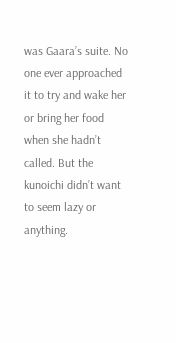was Gaara’s suite. No one ever approached it to try and wake her or bring her food when she hadn’t called. But the kunoichi didn’t want to seem lazy or anything.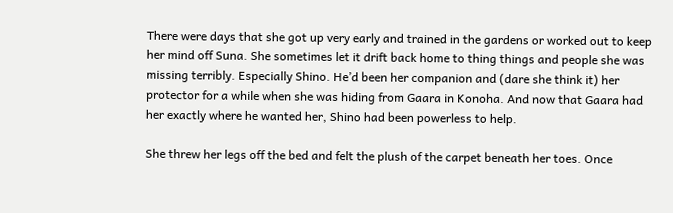There were days that she got up very early and trained in the gardens or worked out to keep her mind off Suna. She sometimes let it drift back home to thing things and people she was missing terribly. Especially Shino. He’d been her companion and (dare she think it) her protector for a while when she was hiding from Gaara in Konoha. And now that Gaara had her exactly where he wanted her, Shino had been powerless to help.

She threw her legs off the bed and felt the plush of the carpet beneath her toes. Once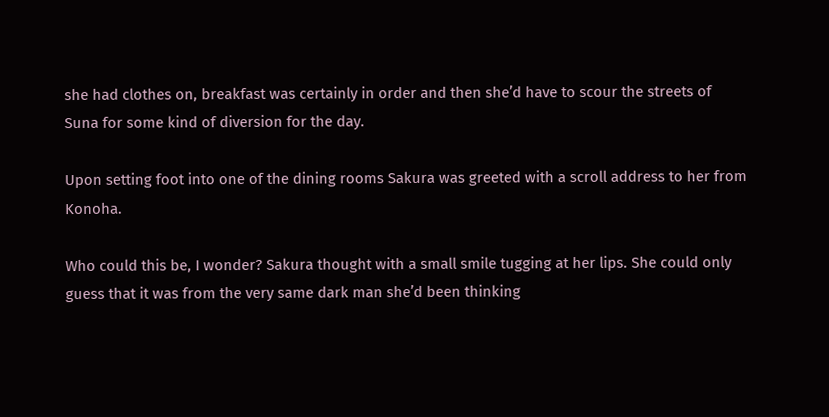she had clothes on, breakfast was certainly in order and then she’d have to scour the streets of Suna for some kind of diversion for the day.

Upon setting foot into one of the dining rooms Sakura was greeted with a scroll address to her from Konoha.

Who could this be, I wonder? Sakura thought with a small smile tugging at her lips. She could only guess that it was from the very same dark man she’d been thinking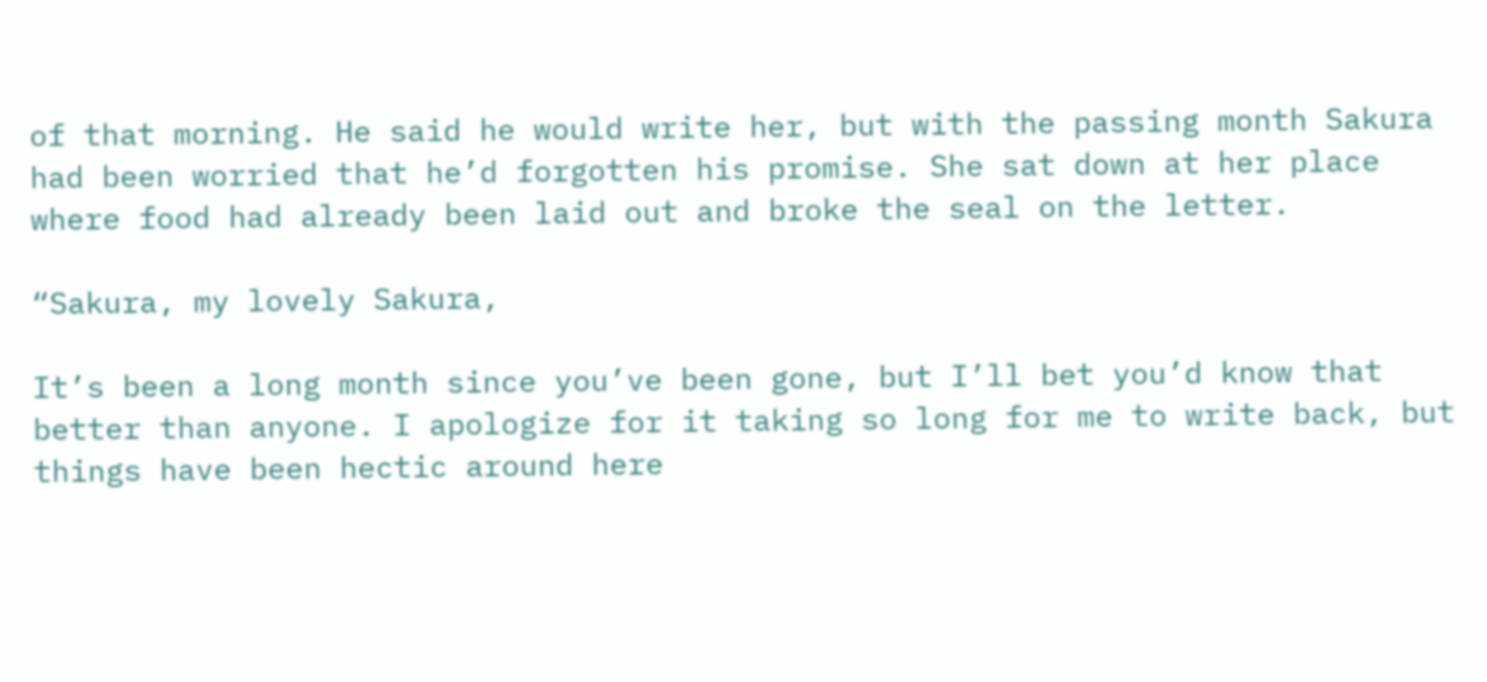of that morning. He said he would write her, but with the passing month Sakura had been worried that he’d forgotten his promise. She sat down at her place where food had already been laid out and broke the seal on the letter.

“Sakura, my lovely Sakura,

It’s been a long month since you’ve been gone, but I’ll bet you’d know that better than anyone. I apologize for it taking so long for me to write back, but things have been hectic around here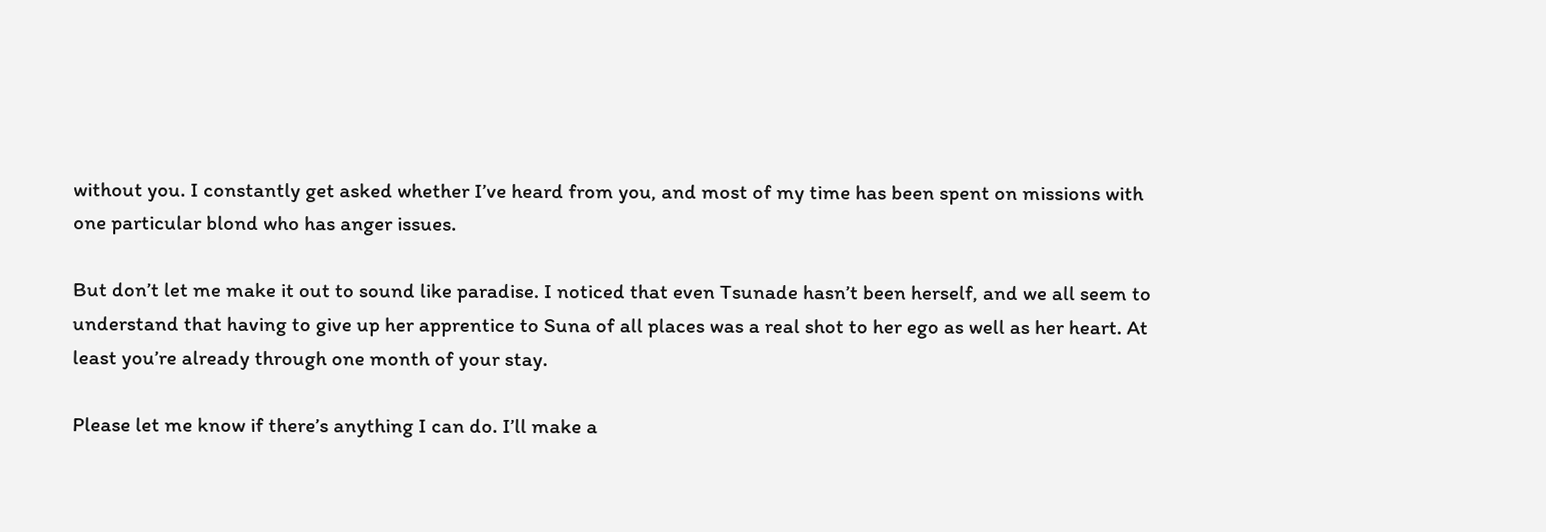without you. I constantly get asked whether I’ve heard from you, and most of my time has been spent on missions with one particular blond who has anger issues.

But don’t let me make it out to sound like paradise. I noticed that even Tsunade hasn’t been herself, and we all seem to understand that having to give up her apprentice to Suna of all places was a real shot to her ego as well as her heart. At least you’re already through one month of your stay.

Please let me know if there’s anything I can do. I’ll make a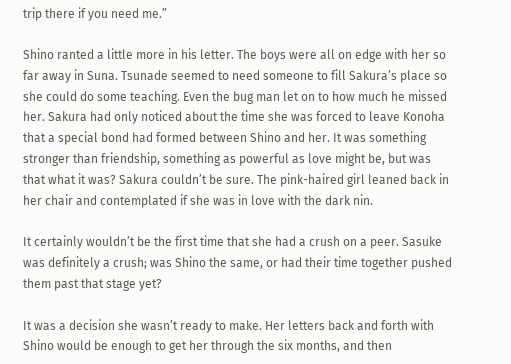trip there if you need me.”

Shino ranted a little more in his letter. The boys were all on edge with her so far away in Suna. Tsunade seemed to need someone to fill Sakura’s place so she could do some teaching. Even the bug man let on to how much he missed her. Sakura had only noticed about the time she was forced to leave Konoha that a special bond had formed between Shino and her. It was something stronger than friendship, something as powerful as love might be, but was that what it was? Sakura couldn’t be sure. The pink-haired girl leaned back in her chair and contemplated if she was in love with the dark nin.

It certainly wouldn’t be the first time that she had a crush on a peer. Sasuke was definitely a crush; was Shino the same, or had their time together pushed them past that stage yet?

It was a decision she wasn’t ready to make. Her letters back and forth with Shino would be enough to get her through the six months, and then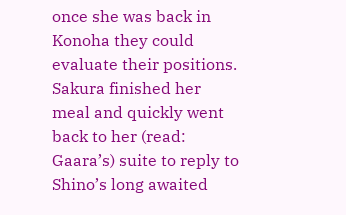once she was back in Konoha they could evaluate their positions. Sakura finished her meal and quickly went back to her (read: Gaara’s) suite to reply to Shino’s long awaited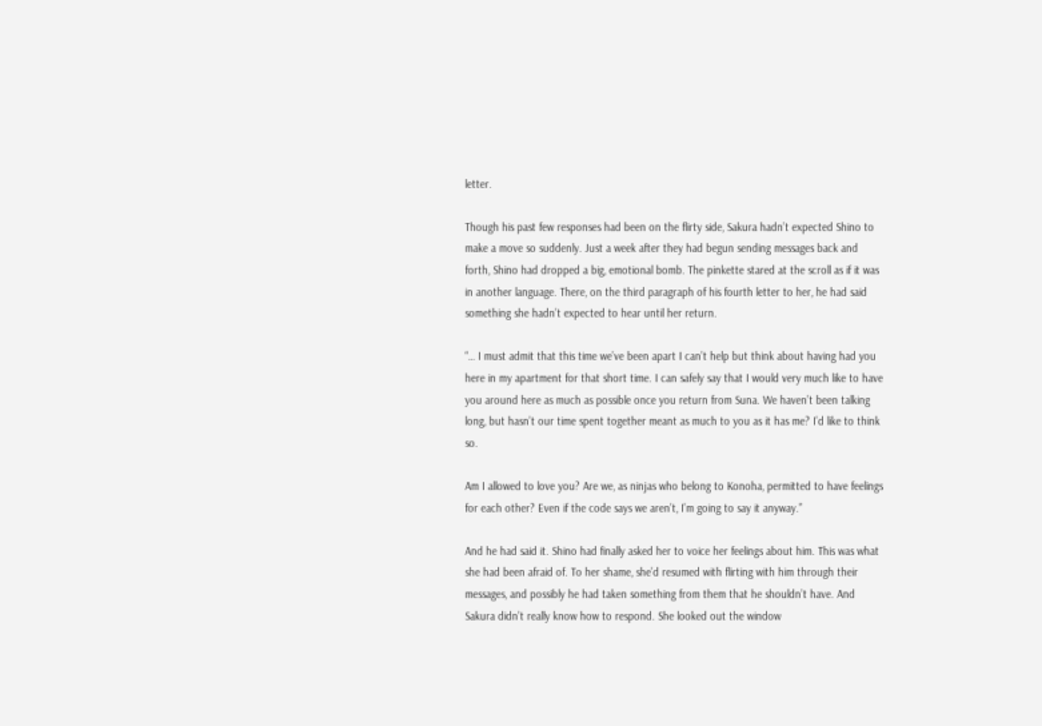letter.

Though his past few responses had been on the flirty side, Sakura hadn’t expected Shino to make a move so suddenly. Just a week after they had begun sending messages back and forth, Shino had dropped a big, emotional bomb. The pinkette stared at the scroll as if it was in another language. There, on the third paragraph of his fourth letter to her, he had said something she hadn’t expected to hear until her return.

“… I must admit that this time we’ve been apart I can’t help but think about having had you here in my apartment for that short time. I can safely say that I would very much like to have you around here as much as possible once you return from Suna. We haven’t been talking long, but hasn’t our time spent together meant as much to you as it has me? I’d like to think so.

Am I allowed to love you? Are we, as ninjas who belong to Konoha, permitted to have feelings for each other? Even if the code says we aren’t, I’m going to say it anyway.”

And he had said it. Shino had finally asked her to voice her feelings about him. This was what she had been afraid of. To her shame, she’d resumed with flirting with him through their messages, and possibly he had taken something from them that he shouldn’t have. And Sakura didn’t really know how to respond. She looked out the window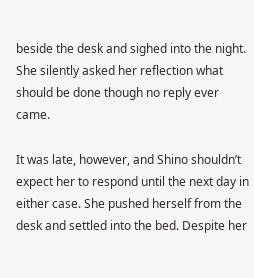beside the desk and sighed into the night. She silently asked her reflection what should be done though no reply ever came.

It was late, however, and Shino shouldn’t expect her to respond until the next day in either case. She pushed herself from the desk and settled into the bed. Despite her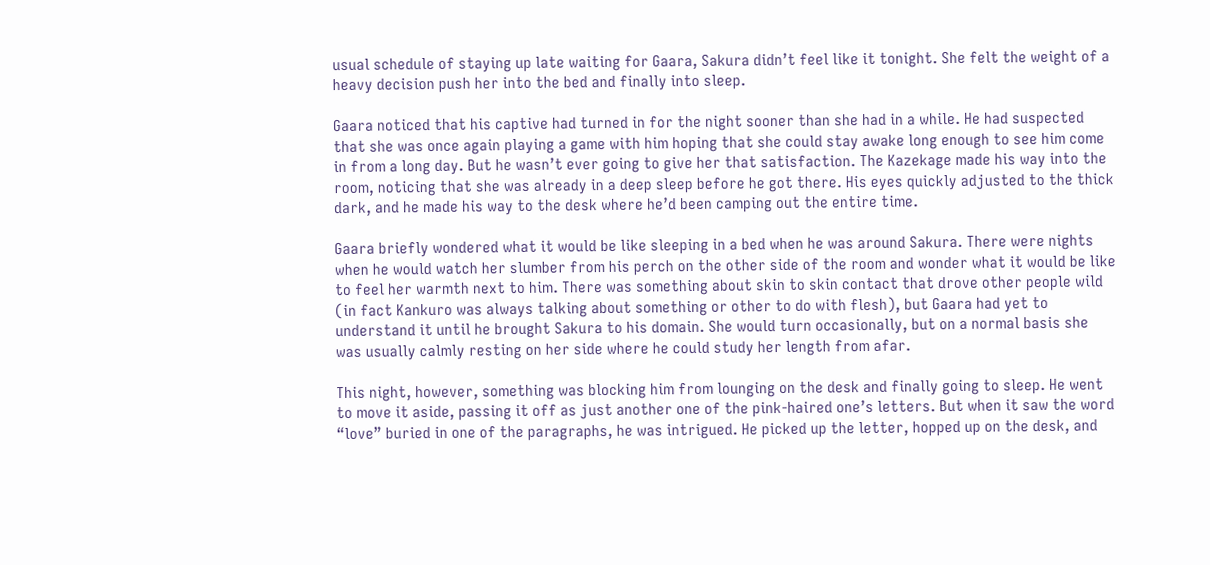usual schedule of staying up late waiting for Gaara, Sakura didn’t feel like it tonight. She felt the weight of a heavy decision push her into the bed and finally into sleep.

Gaara noticed that his captive had turned in for the night sooner than she had in a while. He had suspected that she was once again playing a game with him hoping that she could stay awake long enough to see him come in from a long day. But he wasn’t ever going to give her that satisfaction. The Kazekage made his way into the room, noticing that she was already in a deep sleep before he got there. His eyes quickly adjusted to the thick dark, and he made his way to the desk where he’d been camping out the entire time.

Gaara briefly wondered what it would be like sleeping in a bed when he was around Sakura. There were nights when he would watch her slumber from his perch on the other side of the room and wonder what it would be like to feel her warmth next to him. There was something about skin to skin contact that drove other people wild (in fact Kankuro was always talking about something or other to do with flesh), but Gaara had yet to understand it until he brought Sakura to his domain. She would turn occasionally, but on a normal basis she was usually calmly resting on her side where he could study her length from afar.

This night, however, something was blocking him from lounging on the desk and finally going to sleep. He went to move it aside, passing it off as just another one of the pink-haired one’s letters. But when it saw the word “love” buried in one of the paragraphs, he was intrigued. He picked up the letter, hopped up on the desk, and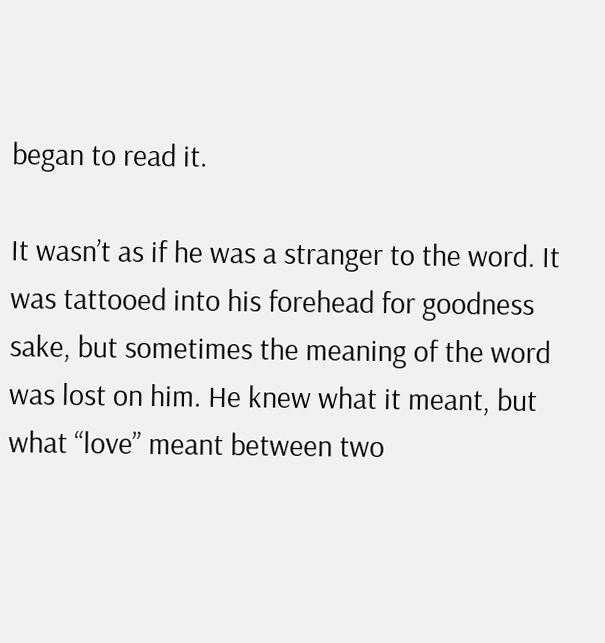began to read it.

It wasn’t as if he was a stranger to the word. It was tattooed into his forehead for goodness sake, but sometimes the meaning of the word was lost on him. He knew what it meant, but what “love” meant between two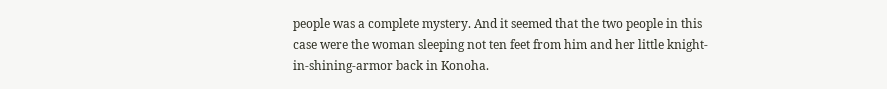people was a complete mystery. And it seemed that the two people in this case were the woman sleeping not ten feet from him and her little knight-in-shining-armor back in Konoha.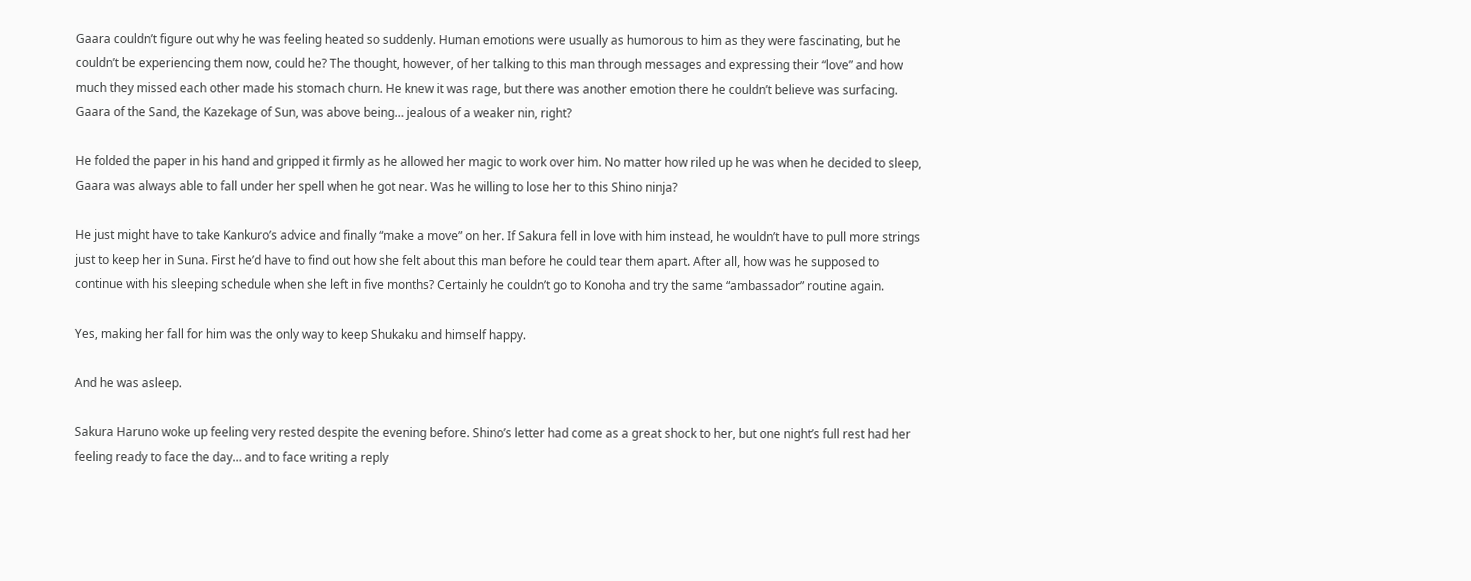Gaara couldn’t figure out why he was feeling heated so suddenly. Human emotions were usually as humorous to him as they were fascinating, but he couldn’t be experiencing them now, could he? The thought, however, of her talking to this man through messages and expressing their “love” and how much they missed each other made his stomach churn. He knew it was rage, but there was another emotion there he couldn’t believe was surfacing. Gaara of the Sand, the Kazekage of Sun, was above being… jealous of a weaker nin, right?

He folded the paper in his hand and gripped it firmly as he allowed her magic to work over him. No matter how riled up he was when he decided to sleep, Gaara was always able to fall under her spell when he got near. Was he willing to lose her to this Shino ninja?

He just might have to take Kankuro’s advice and finally “make a move” on her. If Sakura fell in love with him instead, he wouldn’t have to pull more strings just to keep her in Suna. First he’d have to find out how she felt about this man before he could tear them apart. After all, how was he supposed to continue with his sleeping schedule when she left in five months? Certainly he couldn’t go to Konoha and try the same “ambassador” routine again.

Yes, making her fall for him was the only way to keep Shukaku and himself happy.

And he was asleep.

Sakura Haruno woke up feeling very rested despite the evening before. Shino’s letter had come as a great shock to her, but one night’s full rest had her feeling ready to face the day… and to face writing a reply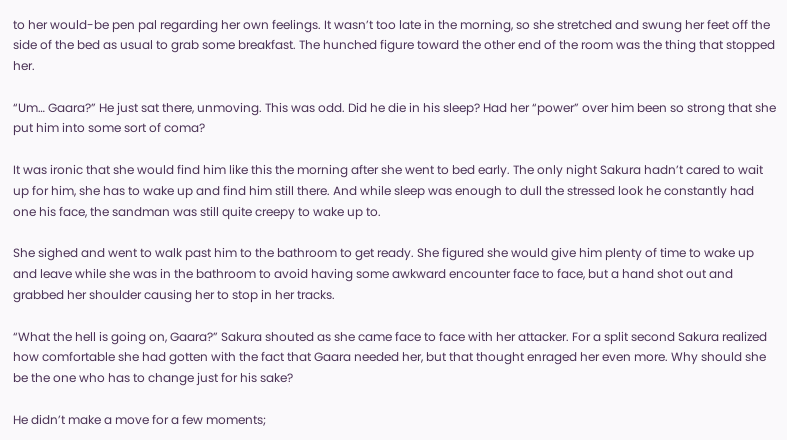to her would-be pen pal regarding her own feelings. It wasn’t too late in the morning, so she stretched and swung her feet off the side of the bed as usual to grab some breakfast. The hunched figure toward the other end of the room was the thing that stopped her.

“Um… Gaara?” He just sat there, unmoving. This was odd. Did he die in his sleep? Had her “power” over him been so strong that she put him into some sort of coma?

It was ironic that she would find him like this the morning after she went to bed early. The only night Sakura hadn’t cared to wait up for him, she has to wake up and find him still there. And while sleep was enough to dull the stressed look he constantly had one his face, the sandman was still quite creepy to wake up to.

She sighed and went to walk past him to the bathroom to get ready. She figured she would give him plenty of time to wake up and leave while she was in the bathroom to avoid having some awkward encounter face to face, but a hand shot out and grabbed her shoulder causing her to stop in her tracks.

“What the hell is going on, Gaara?” Sakura shouted as she came face to face with her attacker. For a split second Sakura realized how comfortable she had gotten with the fact that Gaara needed her, but that thought enraged her even more. Why should she be the one who has to change just for his sake?

He didn’t make a move for a few moments;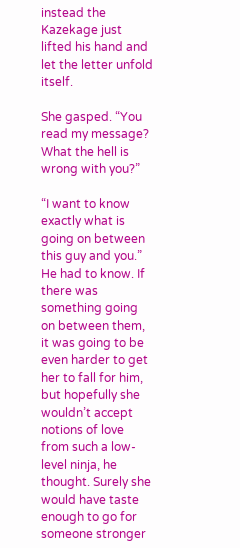instead the Kazekage just lifted his hand and let the letter unfold itself.

She gasped. “You read my message? What the hell is wrong with you?”

“I want to know exactly what is going on between this guy and you.” He had to know. If there was something going on between them, it was going to be even harder to get her to fall for him, but hopefully she wouldn’t accept notions of love from such a low-level ninja, he thought. Surely she would have taste enough to go for someone stronger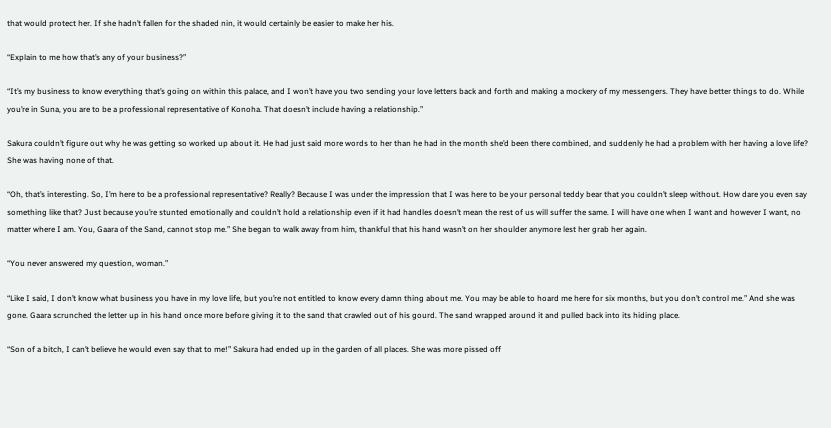that would protect her. If she hadn’t fallen for the shaded nin, it would certainly be easier to make her his.

“Explain to me how that’s any of your business?”

“It’s my business to know everything that’s going on within this palace, and I won’t have you two sending your love letters back and forth and making a mockery of my messengers. They have better things to do. While you’re in Suna, you are to be a professional representative of Konoha. That doesn’t include having a relationship.”

Sakura couldn’t figure out why he was getting so worked up about it. He had just said more words to her than he had in the month she’d been there combined, and suddenly he had a problem with her having a love life? She was having none of that.

“Oh, that’s interesting. So, I’m here to be a professional representative? Really? Because I was under the impression that I was here to be your personal teddy bear that you couldn’t sleep without. How dare you even say something like that? Just because you’re stunted emotionally and couldn’t hold a relationship even if it had handles doesn’t mean the rest of us will suffer the same. I will have one when I want and however I want, no matter where I am. You, Gaara of the Sand, cannot stop me.” She began to walk away from him, thankful that his hand wasn’t on her shoulder anymore lest her grab her again.

“You never answered my question, woman.”

“Like I said, I don’t know what business you have in my love life, but you’re not entitled to know every damn thing about me. You may be able to hoard me here for six months, but you don’t control me.” And she was gone. Gaara scrunched the letter up in his hand once more before giving it to the sand that crawled out of his gourd. The sand wrapped around it and pulled back into its hiding place.

“Son of a bitch, I can’t believe he would even say that to me!” Sakura had ended up in the garden of all places. She was more pissed off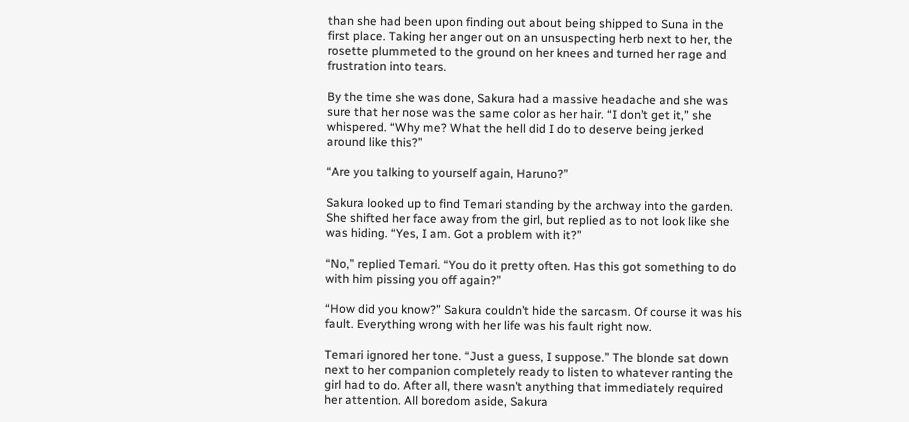than she had been upon finding out about being shipped to Suna in the first place. Taking her anger out on an unsuspecting herb next to her, the rosette plummeted to the ground on her knees and turned her rage and frustration into tears.

By the time she was done, Sakura had a massive headache and she was sure that her nose was the same color as her hair. “I don’t get it,” she whispered. “Why me? What the hell did I do to deserve being jerked around like this?”

“Are you talking to yourself again, Haruno?”

Sakura looked up to find Temari standing by the archway into the garden. She shifted her face away from the girl, but replied as to not look like she was hiding. “Yes, I am. Got a problem with it?”

“No,” replied Temari. “You do it pretty often. Has this got something to do with him pissing you off again?”

“How did you know?” Sakura couldn’t hide the sarcasm. Of course it was his fault. Everything wrong with her life was his fault right now.

Temari ignored her tone. “Just a guess, I suppose.” The blonde sat down next to her companion completely ready to listen to whatever ranting the girl had to do. After all, there wasn’t anything that immediately required her attention. All boredom aside, Sakura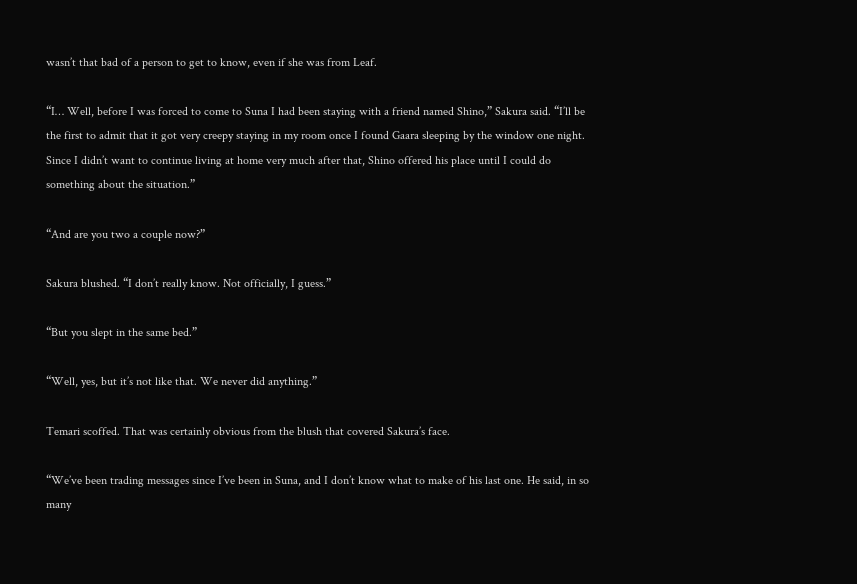wasn’t that bad of a person to get to know, even if she was from Leaf.

“I… Well, before I was forced to come to Suna I had been staying with a friend named Shino,” Sakura said. “I’ll be the first to admit that it got very creepy staying in my room once I found Gaara sleeping by the window one night. Since I didn’t want to continue living at home very much after that, Shino offered his place until I could do something about the situation.”

“And are you two a couple now?”

Sakura blushed. “I don’t really know. Not officially, I guess.”

“But you slept in the same bed.”

“Well, yes, but it’s not like that. We never did anything.”

Temari scoffed. That was certainly obvious from the blush that covered Sakura’s face.

“We’ve been trading messages since I’ve been in Suna, and I don’t know what to make of his last one. He said, in so many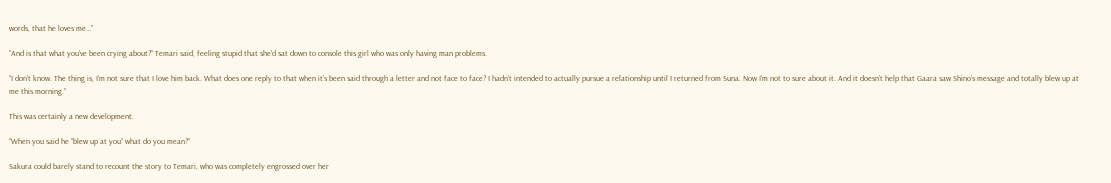words, that he loves me…”

“And is that what you’ve been crying about?” Temari said, feeling stupid that she’d sat down to console this girl who was only having man problems.

“I don’t know. The thing is, I’m not sure that I love him back. What does one reply to that when it’s been said through a letter and not face to face? I hadn’t intended to actually pursue a relationship until I returned from Suna. Now I’m not to sure about it. And it doesn’t help that Gaara saw Shino’s message and totally blew up at me this morning.”

This was certainly a new development.

“When you said he “blew up at you” what do you mean?”

Sakura could barely stand to recount the story to Temari, who was completely engrossed over her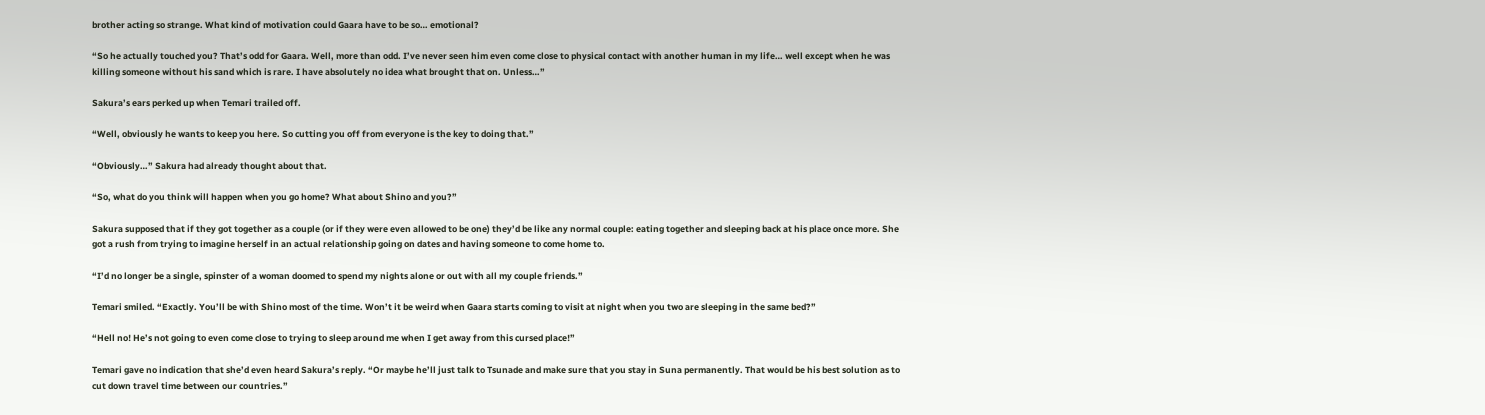brother acting so strange. What kind of motivation could Gaara have to be so… emotional?

“So he actually touched you? That’s odd for Gaara. Well, more than odd. I’ve never seen him even come close to physical contact with another human in my life… well except when he was killing someone without his sand which is rare. I have absolutely no idea what brought that on. Unless…”

Sakura’s ears perked up when Temari trailed off.

“Well, obviously he wants to keep you here. So cutting you off from everyone is the key to doing that.”

“Obviously…” Sakura had already thought about that.

“So, what do you think will happen when you go home? What about Shino and you?”

Sakura supposed that if they got together as a couple (or if they were even allowed to be one) they’d be like any normal couple: eating together and sleeping back at his place once more. She got a rush from trying to imagine herself in an actual relationship going on dates and having someone to come home to.

“I’d no longer be a single, spinster of a woman doomed to spend my nights alone or out with all my couple friends.”

Temari smiled. “Exactly. You’ll be with Shino most of the time. Won’t it be weird when Gaara starts coming to visit at night when you two are sleeping in the same bed?”

“Hell no! He’s not going to even come close to trying to sleep around me when I get away from this cursed place!”

Temari gave no indication that she’d even heard Sakura’s reply. “Or maybe he’ll just talk to Tsunade and make sure that you stay in Suna permanently. That would be his best solution as to cut down travel time between our countries.”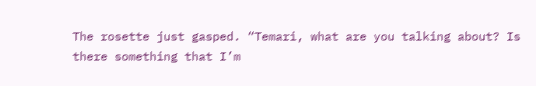The rosette just gasped. “Temari, what are you talking about? Is there something that I’m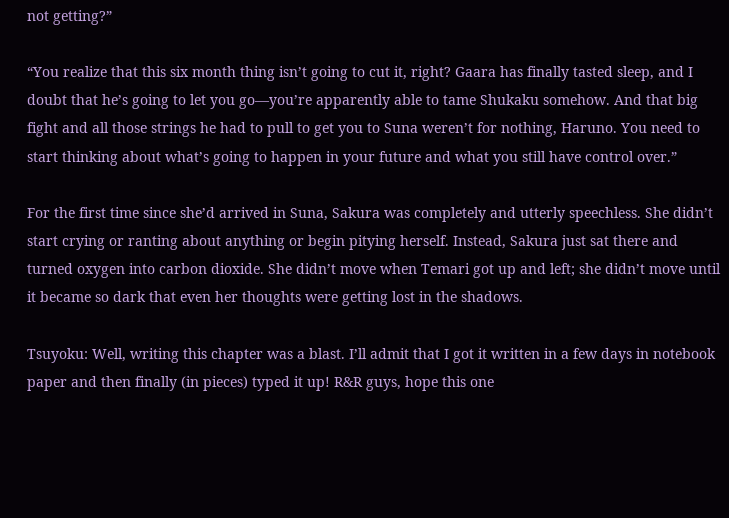not getting?”

“You realize that this six month thing isn’t going to cut it, right? Gaara has finally tasted sleep, and I doubt that he’s going to let you go—you’re apparently able to tame Shukaku somehow. And that big fight and all those strings he had to pull to get you to Suna weren’t for nothing, Haruno. You need to start thinking about what’s going to happen in your future and what you still have control over.”

For the first time since she’d arrived in Suna, Sakura was completely and utterly speechless. She didn’t start crying or ranting about anything or begin pitying herself. Instead, Sakura just sat there and turned oxygen into carbon dioxide. She didn’t move when Temari got up and left; she didn’t move until it became so dark that even her thoughts were getting lost in the shadows.

Tsuyoku: Well, writing this chapter was a blast. I’ll admit that I got it written in a few days in notebook paper and then finally (in pieces) typed it up! R&R guys, hope this one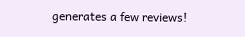generates a few reviews!